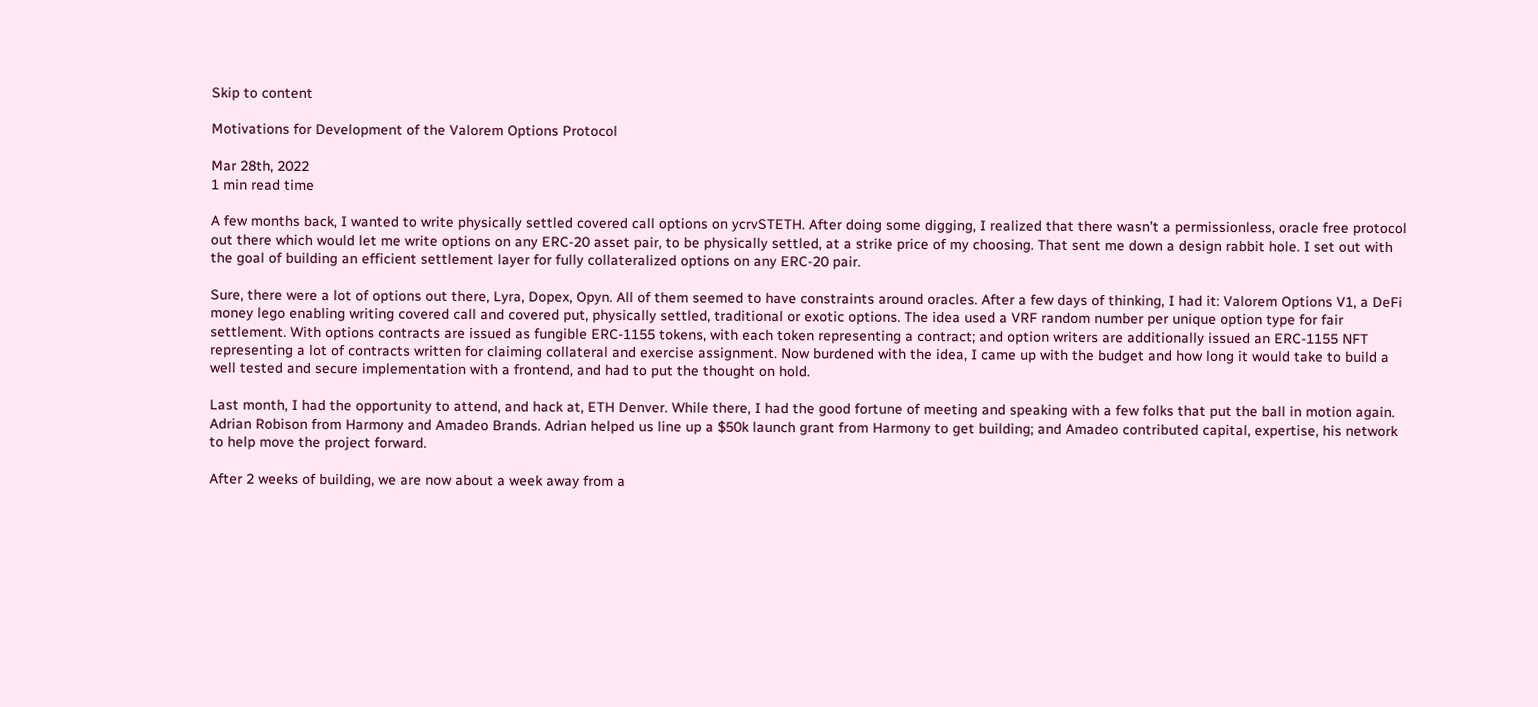Skip to content

Motivations for Development of the Valorem Options Protocol

Mar 28th, 2022
1 min read time

A few months back, I wanted to write physically settled covered call options on ycrvSTETH. After doing some digging, I realized that there wasn’t a permissionless, oracle free protocol out there which would let me write options on any ERC-20 asset pair, to be physically settled, at a strike price of my choosing. That sent me down a design rabbit hole. I set out with the goal of building an efficient settlement layer for fully collateralized options on any ERC-20 pair.

Sure, there were a lot of options out there, Lyra, Dopex, Opyn. All of them seemed to have constraints around oracles. After a few days of thinking, I had it: Valorem Options V1, a DeFi money lego enabling writing covered call and covered put, physically settled, traditional or exotic options. The idea used a VRF random number per unique option type for fair settlement. With options contracts are issued as fungible ERC-1155 tokens, with each token representing a contract; and option writers are additionally issued an ERC-1155 NFT representing a lot of contracts written for claiming collateral and exercise assignment. Now burdened with the idea, I came up with the budget and how long it would take to build a well tested and secure implementation with a frontend, and had to put the thought on hold.

Last month, I had the opportunity to attend, and hack at, ETH Denver. While there, I had the good fortune of meeting and speaking with a few folks that put the ball in motion again. Adrian Robison from Harmony and Amadeo Brands. Adrian helped us line up a $50k launch grant from Harmony to get building; and Amadeo contributed capital, expertise, his network to help move the project forward.

After 2 weeks of building, we are now about a week away from a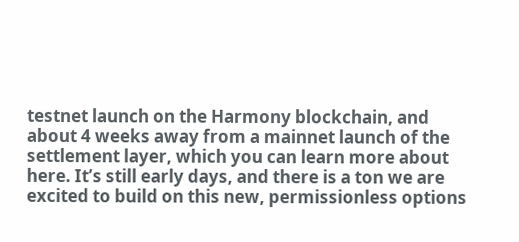testnet launch on the Harmony blockchain, and about 4 weeks away from a mainnet launch of the settlement layer, which you can learn more about here. It’s still early days, and there is a ton we are excited to build on this new, permissionless options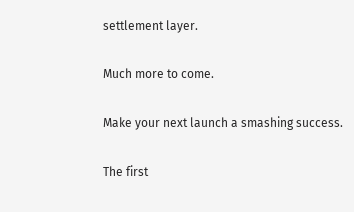settlement layer.

Much more to come.

Make your next launch a smashing success.

The first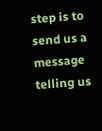step is to send us a message telling us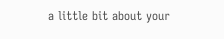a little bit about your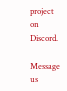project on Discord.

Message us